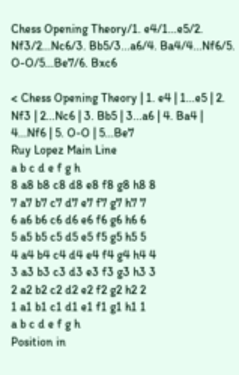Chess Opening Theory/1. e4/1...e5/2. Nf3/2...Nc6/3. Bb5/3...a6/4. Ba4/4...Nf6/5. O-O/5...Be7/6. Bxc6

< Chess Opening Theory | 1. e4 | 1...e5 | 2. Nf3 | 2...Nc6 | 3. Bb5 | 3...a6 | 4. Ba4 | 4...Nf6 | 5. O-O | 5...Be7
Ruy Lopez Main Line
a b c d e f g h
8 a8 b8 c8 d8 e8 f8 g8 h8 8
7 a7 b7 c7 d7 e7 f7 g7 h7 7
6 a6 b6 c6 d6 e6 f6 g6 h6 6
5 a5 b5 c5 d5 e5 f5 g5 h5 5
4 a4 b4 c4 d4 e4 f4 g4 h4 4
3 a3 b3 c3 d3 e3 f3 g3 h3 3
2 a2 b2 c2 d2 e2 f2 g2 h2 2
1 a1 b1 c1 d1 e1 f1 g1 h1 1
a b c d e f g h
Position in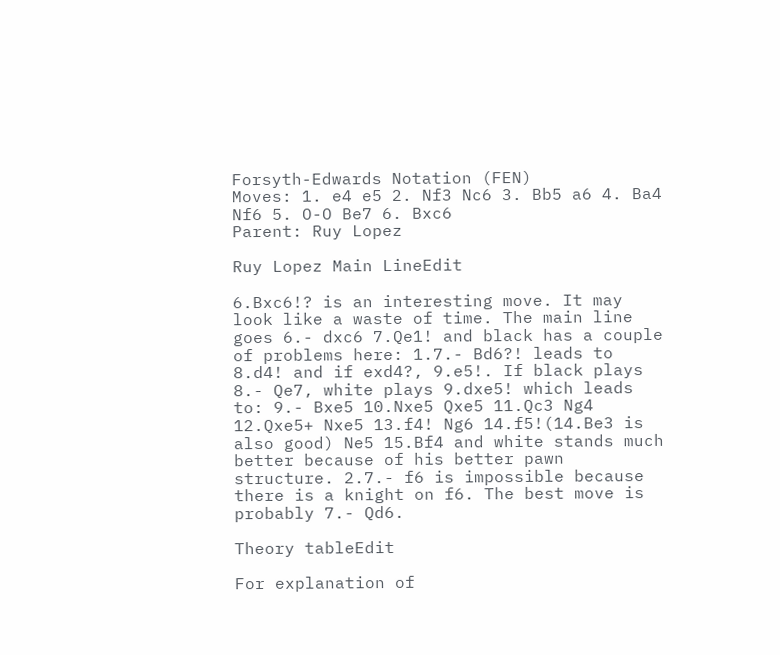Forsyth-Edwards Notation (FEN)
Moves: 1. e4 e5 2. Nf3 Nc6 3. Bb5 a6 4. Ba4 Nf6 5. O-O Be7 6. Bxc6
Parent: Ruy Lopez

Ruy Lopez Main LineEdit

6.Bxc6!? is an interesting move. It may look like a waste of time. The main line goes 6.- dxc6 7.Qe1! and black has a couple of problems here: 1.7.- Bd6?! leads to 8.d4! and if exd4?, 9.e5!. If black plays 8.- Qe7, white plays 9.dxe5! which leads to: 9.- Bxe5 10.Nxe5 Qxe5 11.Qc3 Ng4 12.Qxe5+ Nxe5 13.f4! Ng6 14.f5!(14.Be3 is also good) Ne5 15.Bf4 and white stands much better because of his better pawn structure. 2.7.- f6 is impossible because there is a knight on f6. The best move is probably 7.- Qd6.

Theory tableEdit

For explanation of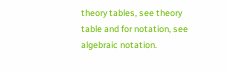theory tables, see theory table and for notation, see algebraic notation.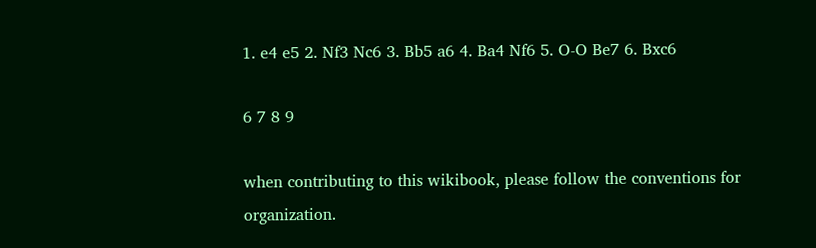1. e4 e5 2. Nf3 Nc6 3. Bb5 a6 4. Ba4 Nf6 5. O-O Be7 6. Bxc6

6 7 8 9

when contributing to this wikibook, please follow the conventions for organization.